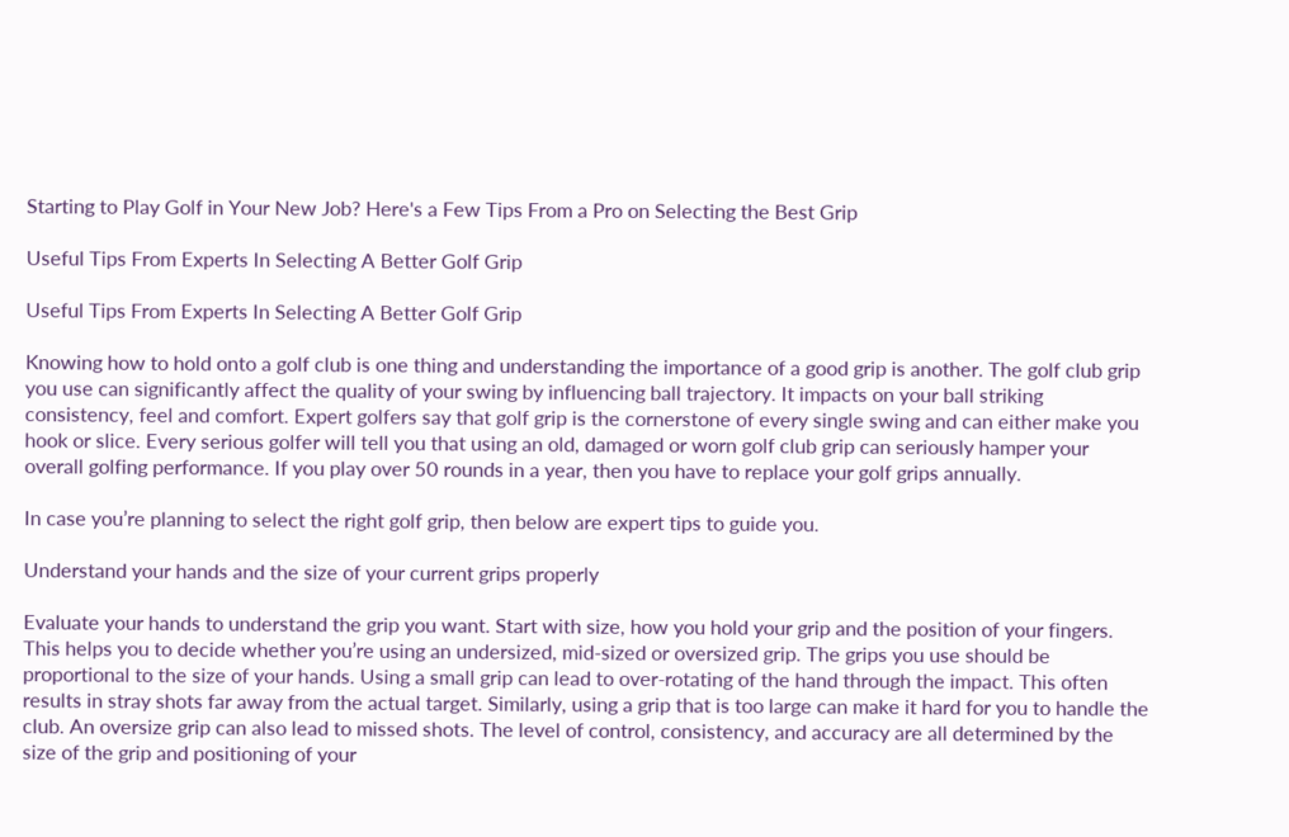Starting to Play Golf in Your New Job? Here's a Few Tips From a Pro on Selecting the Best Grip

Useful Tips From Experts In Selecting A Better Golf Grip

Useful Tips From Experts In Selecting A Better Golf Grip

Knowing how to hold onto a golf club is one thing and understanding the importance of a good grip is another. The golf club grip you use can significantly affect the quality of your swing by influencing ball trajectory. It impacts on your ball striking consistency, feel and comfort. Expert golfers say that golf grip is the cornerstone of every single swing and can either make you hook or slice. Every serious golfer will tell you that using an old, damaged or worn golf club grip can seriously hamper your overall golfing performance. If you play over 50 rounds in a year, then you have to replace your golf grips annually.

In case you’re planning to select the right golf grip, then below are expert tips to guide you.

Understand your hands and the size of your current grips properly

Evaluate your hands to understand the grip you want. Start with size, how you hold your grip and the position of your fingers. This helps you to decide whether you’re using an undersized, mid-sized or oversized grip. The grips you use should be proportional to the size of your hands. Using a small grip can lead to over-rotating of the hand through the impact. This often results in stray shots far away from the actual target. Similarly, using a grip that is too large can make it hard for you to handle the club. An oversize grip can also lead to missed shots. The level of control, consistency, and accuracy are all determined by the size of the grip and positioning of your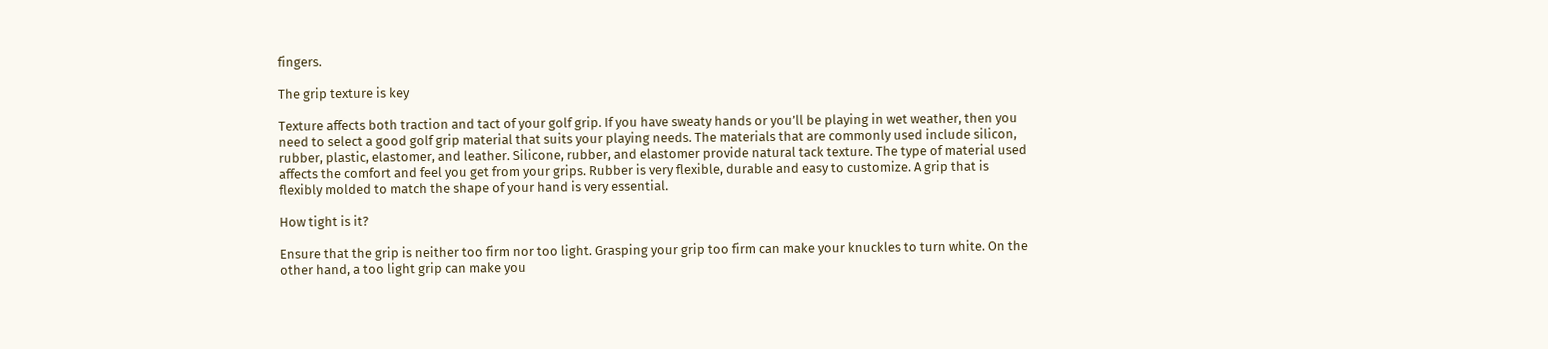fingers.

The grip texture is key

Texture affects both traction and tact of your golf grip. If you have sweaty hands or you’ll be playing in wet weather, then you need to select a good golf grip material that suits your playing needs. The materials that are commonly used include silicon, rubber, plastic, elastomer, and leather. Silicone, rubber, and elastomer provide natural tack texture. The type of material used affects the comfort and feel you get from your grips. Rubber is very flexible, durable and easy to customize. A grip that is flexibly molded to match the shape of your hand is very essential.

How tight is it?

Ensure that the grip is neither too firm nor too light. Grasping your grip too firm can make your knuckles to turn white. On the other hand, a too light grip can make you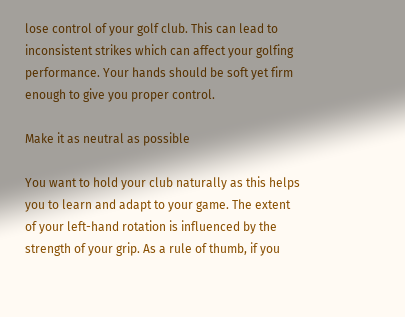lose control of your golf club. This can lead to inconsistent strikes which can affect your golfing performance. Your hands should be soft yet firm enough to give you proper control.

Make it as neutral as possible

You want to hold your club naturally as this helps you to learn and adapt to your game. The extent of your left-hand rotation is influenced by the strength of your grip. As a rule of thumb, if you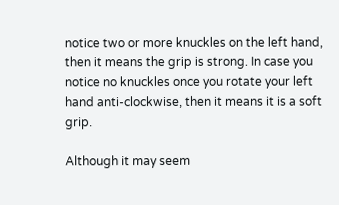notice two or more knuckles on the left hand, then it means the grip is strong. In case you notice no knuckles once you rotate your left hand anti-clockwise, then it means it is a soft grip.

Although it may seem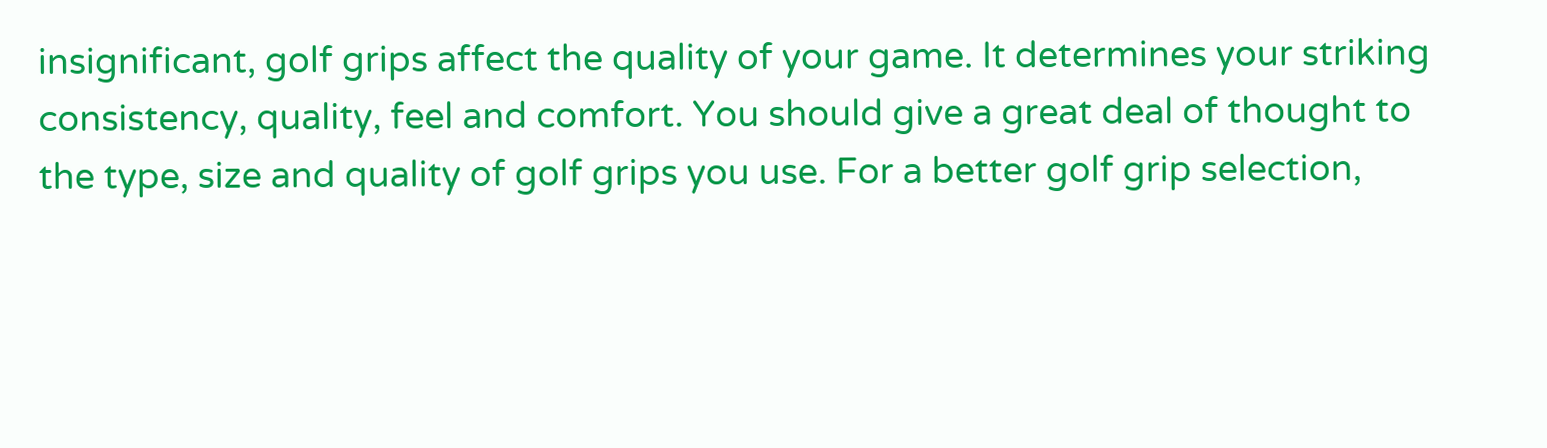insignificant, golf grips affect the quality of your game. It determines your striking consistency, quality, feel and comfort. You should give a great deal of thought to the type, size and quality of golf grips you use. For a better golf grip selection,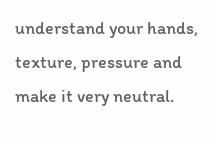understand your hands, texture, pressure and make it very neutral.